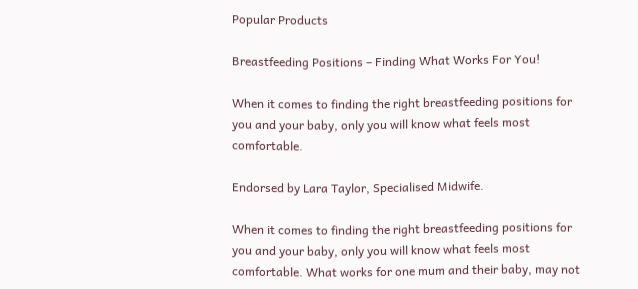Popular Products

Breastfeeding Positions – Finding What Works For You!

When it comes to finding the right breastfeeding positions for you and your baby, only you will know what feels most comfortable.

Endorsed by Lara Taylor, Specialised Midwife.

When it comes to finding the right breastfeeding positions for you and your baby, only you will know what feels most comfortable. What works for one mum and their baby, may not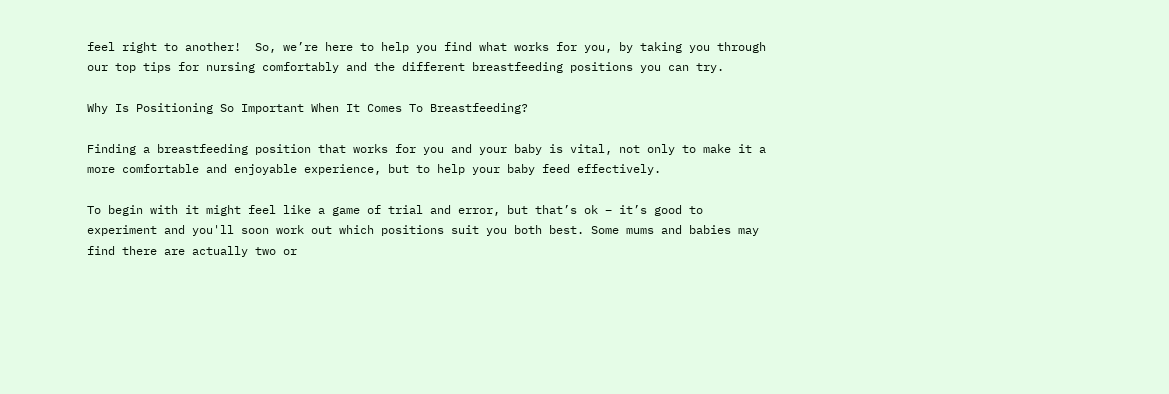feel right to another!  So, we’re here to help you find what works for you, by taking you through our top tips for nursing comfortably and the different breastfeeding positions you can try.

Why Is Positioning So Important When It Comes To Breastfeeding?

Finding a breastfeeding position that works for you and your baby is vital, not only to make it a more comfortable and enjoyable experience, but to help your baby feed effectively.

To begin with it might feel like a game of trial and error, but that’s ok – it’s good to experiment and you'll soon work out which positions suit you both best. Some mums and babies may find there are actually two or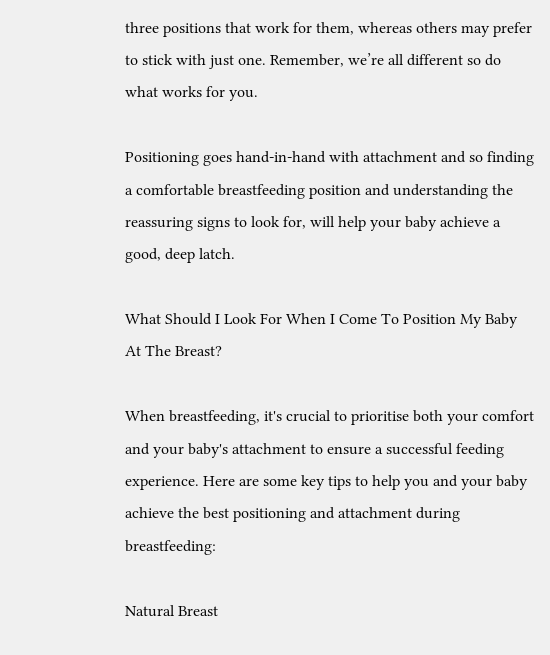three positions that work for them, whereas others may prefer to stick with just one. Remember, we’re all different so do what works for you.

Positioning goes hand-in-hand with attachment and so finding a comfortable breastfeeding position and understanding the reassuring signs to look for, will help your baby achieve a good, deep latch.

What Should I Look For When I Come To Position My Baby At The Breast?

When breastfeeding, it's crucial to prioritise both your comfort and your baby's attachment to ensure a successful feeding experience. Here are some key tips to help you and your baby achieve the best positioning and attachment during breastfeeding:

Natural Breast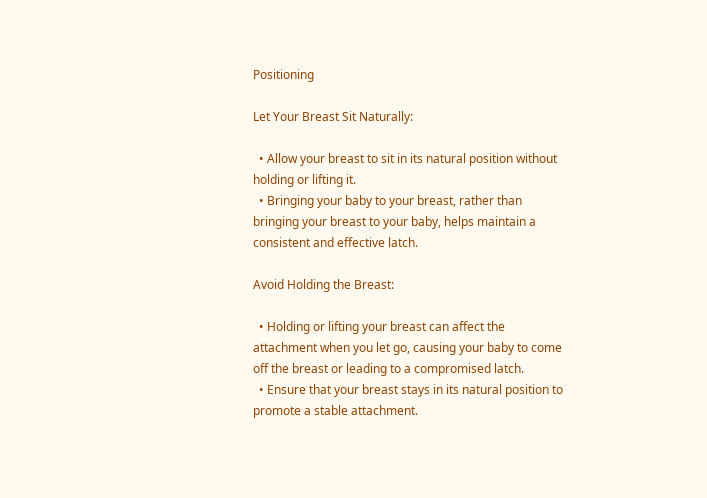Positioning

Let Your Breast Sit Naturally:

  • Allow your breast to sit in its natural position without holding or lifting it.
  • Bringing your baby to your breast, rather than bringing your breast to your baby, helps maintain a consistent and effective latch.

Avoid Holding the Breast:

  • Holding or lifting your breast can affect the attachment when you let go, causing your baby to come off the breast or leading to a compromised latch.
  • Ensure that your breast stays in its natural position to promote a stable attachment.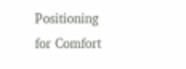Positioning for Comfort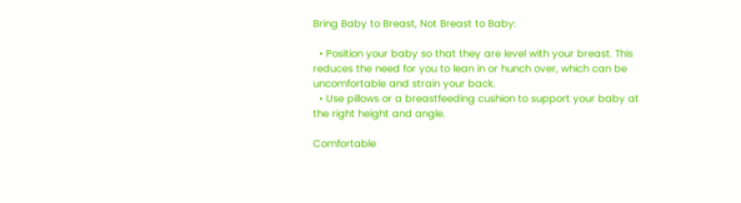Bring Baby to Breast, Not Breast to Baby:

  • Position your baby so that they are level with your breast. This reduces the need for you to lean in or hunch over, which can be uncomfortable and strain your back.
  • Use pillows or a breastfeeding cushion to support your baby at the right height and angle.

Comfortable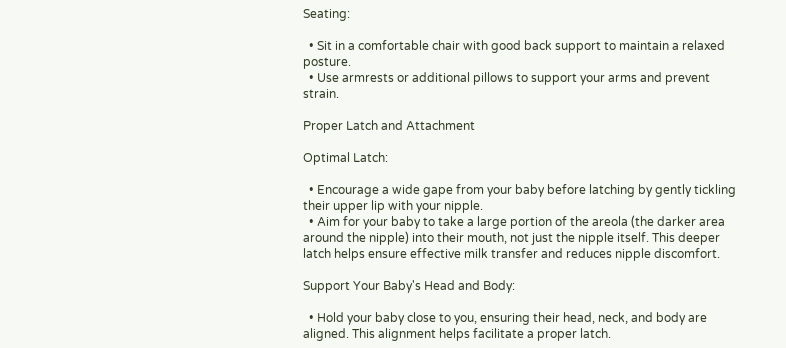Seating:

  • Sit in a comfortable chair with good back support to maintain a relaxed posture.
  • Use armrests or additional pillows to support your arms and prevent strain.

Proper Latch and Attachment

Optimal Latch:

  • Encourage a wide gape from your baby before latching by gently tickling their upper lip with your nipple.
  • Aim for your baby to take a large portion of the areola (the darker area around the nipple) into their mouth, not just the nipple itself. This deeper latch helps ensure effective milk transfer and reduces nipple discomfort.

Support Your Baby's Head and Body:

  • Hold your baby close to you, ensuring their head, neck, and body are aligned. This alignment helps facilitate a proper latch.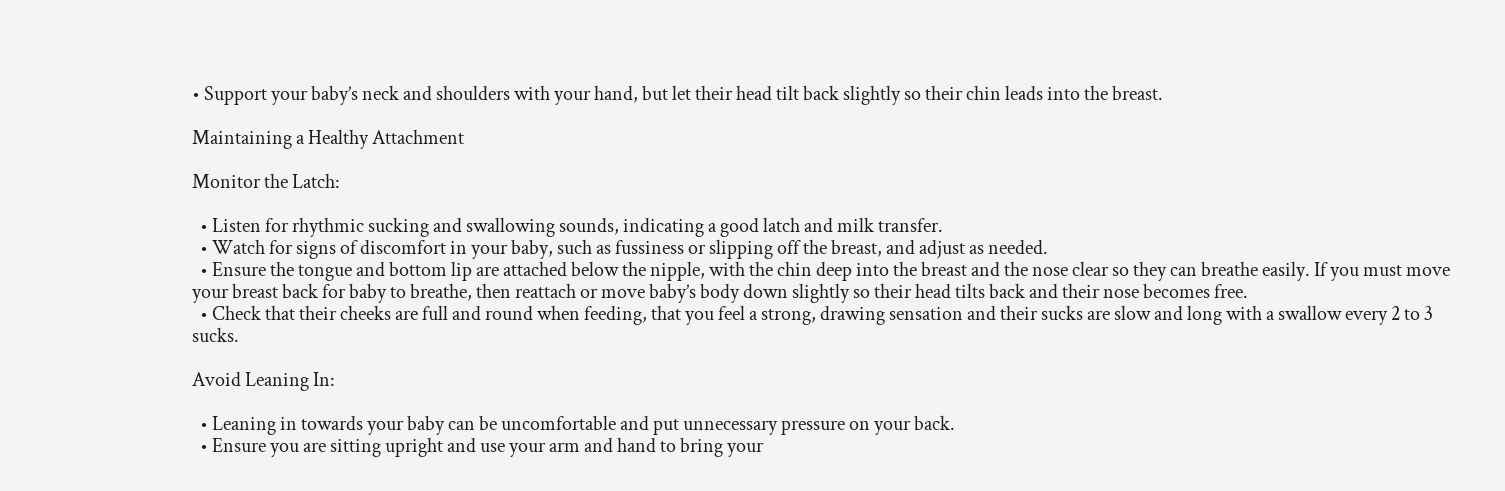• Support your baby’s neck and shoulders with your hand, but let their head tilt back slightly so their chin leads into the breast.

Maintaining a Healthy Attachment

Monitor the Latch:

  • Listen for rhythmic sucking and swallowing sounds, indicating a good latch and milk transfer.
  • Watch for signs of discomfort in your baby, such as fussiness or slipping off the breast, and adjust as needed.
  • Ensure the tongue and bottom lip are attached below the nipple, with the chin deep into the breast and the nose clear so they can breathe easily. If you must move your breast back for baby to breathe, then reattach or move baby’s body down slightly so their head tilts back and their nose becomes free.
  • Check that their cheeks are full and round when feeding, that you feel a strong, drawing sensation and their sucks are slow and long with a swallow every 2 to 3 sucks.

Avoid Leaning In:

  • Leaning in towards your baby can be uncomfortable and put unnecessary pressure on your back.
  • Ensure you are sitting upright and use your arm and hand to bring your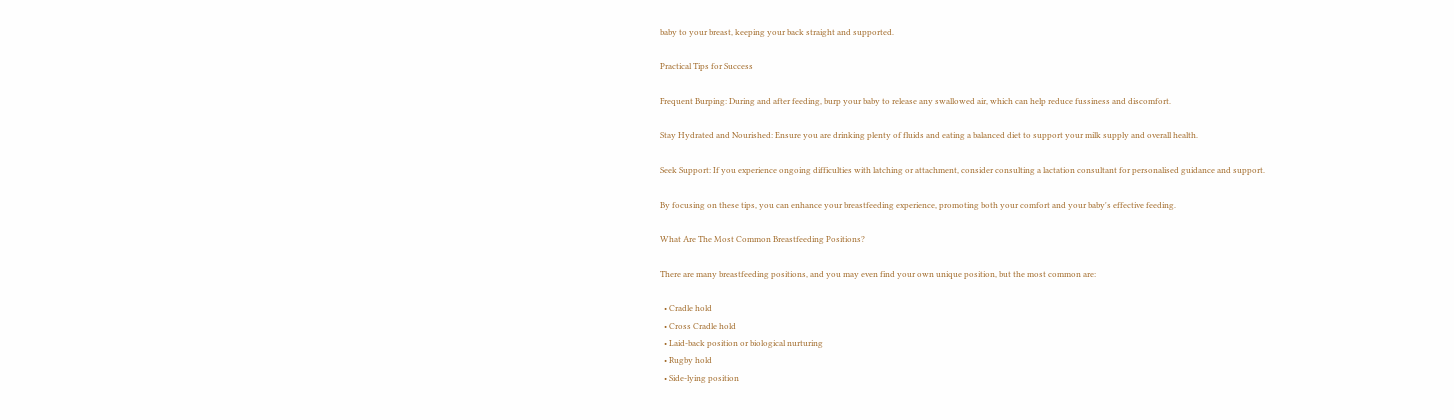baby to your breast, keeping your back straight and supported.

Practical Tips for Success

Frequent Burping: During and after feeding, burp your baby to release any swallowed air, which can help reduce fussiness and discomfort.

Stay Hydrated and Nourished: Ensure you are drinking plenty of fluids and eating a balanced diet to support your milk supply and overall health.

Seek Support: If you experience ongoing difficulties with latching or attachment, consider consulting a lactation consultant for personalised guidance and support.

By focusing on these tips, you can enhance your breastfeeding experience, promoting both your comfort and your baby's effective feeding.

What Are The Most Common Breastfeeding Positions?

There are many breastfeeding positions, and you may even find your own unique position, but the most common are:

  • Cradle hold
  • Cross Cradle hold
  • Laid-back position or biological nurturing
  • Rugby hold
  • Side-lying position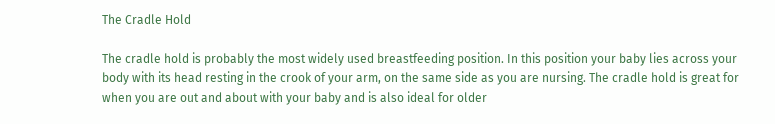The Cradle Hold

The cradle hold is probably the most widely used breastfeeding position. In this position your baby lies across your body with its head resting in the crook of your arm, on the same side as you are nursing. The cradle hold is great for when you are out and about with your baby and is also ideal for older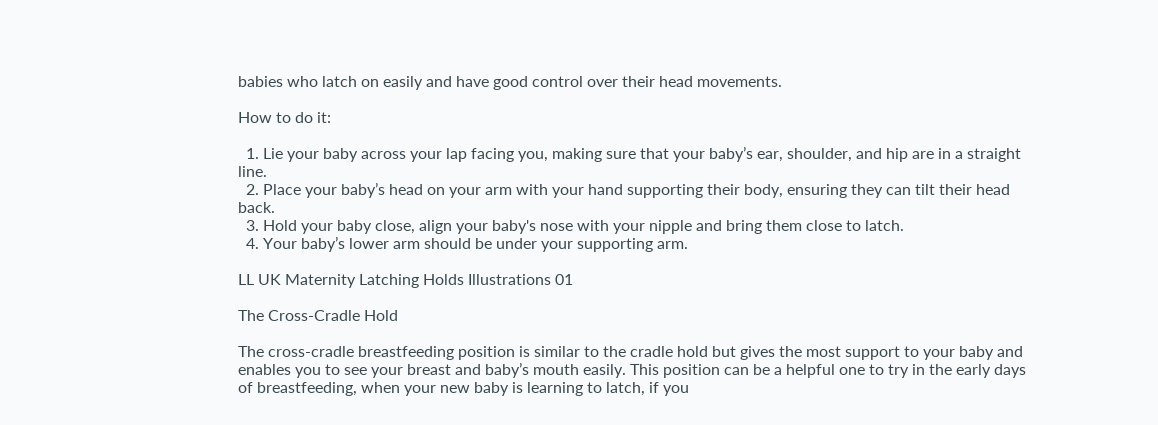babies who latch on easily and have good control over their head movements.

How to do it:

  1. Lie your baby across your lap facing you, making sure that your baby’s ear, shoulder, and hip are in a straight line.
  2. Place your baby’s head on your arm with your hand supporting their body, ensuring they can tilt their head back.
  3. Hold your baby close, align your baby's nose with your nipple and bring them close to latch.
  4. Your baby’s lower arm should be under your supporting arm.

LL UK Maternity Latching Holds Illustrations 01

The Cross-Cradle Hold

The cross-cradle breastfeeding position is similar to the cradle hold but gives the most support to your baby and enables you to see your breast and baby’s mouth easily. This position can be a helpful one to try in the early days of breastfeeding, when your new baby is learning to latch, if you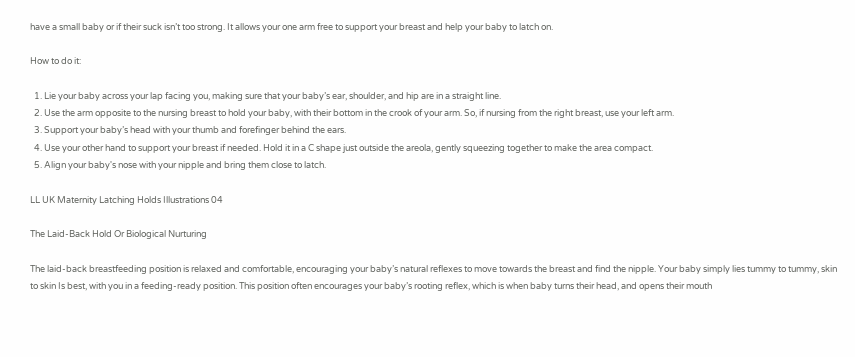have a small baby or if their suck isn’t too strong. It allows your one arm free to support your breast and help your baby to latch on.

How to do it:

  1. Lie your baby across your lap facing you, making sure that your baby’s ear, shoulder, and hip are in a straight line.
  2. Use the arm opposite to the nursing breast to hold your baby, with their bottom in the crook of your arm. So, if nursing from the right breast, use your left arm.
  3. Support your baby’s head with your thumb and forefinger behind the ears.
  4. Use your other hand to support your breast if needed. Hold it in a C shape just outside the areola, gently squeezing together to make the area compact.
  5. Align your baby's nose with your nipple and bring them close to latch.

LL UK Maternity Latching Holds Illustrations 04

The Laid-Back Hold Or Biological Nurturing

The laid-back breastfeeding position is relaxed and comfortable, encouraging your baby’s natural reflexes to move towards the breast and find the nipple. Your baby simply lies tummy to tummy, skin to skin Is best, with you in a feeding-ready position. This position often encourages your baby’s rooting reflex, which is when baby turns their head, and opens their mouth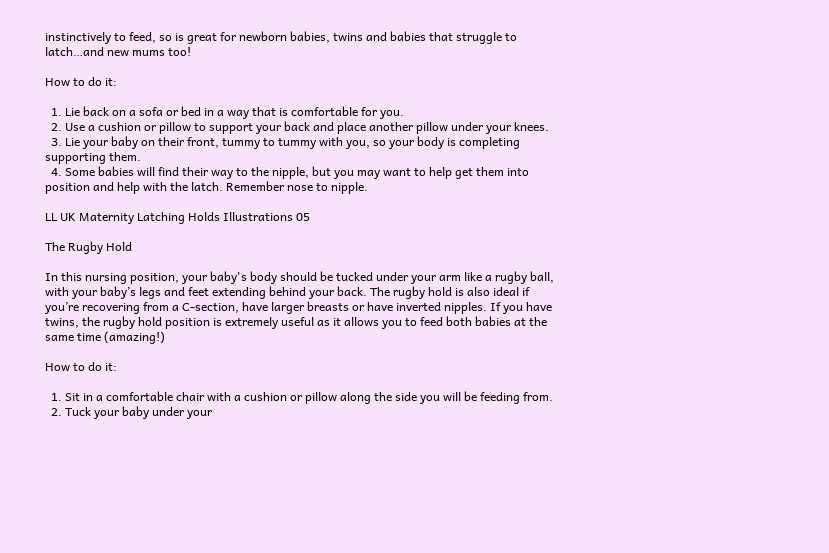instinctively to feed, so is great for newborn babies, twins and babies that struggle to latch…and new mums too!

How to do it:

  1. Lie back on a sofa or bed in a way that is comfortable for you.
  2. Use a cushion or pillow to support your back and place another pillow under your knees.
  3. Lie your baby on their front, tummy to tummy with you, so your body is completing supporting them.
  4. Some babies will find their way to the nipple, but you may want to help get them into position and help with the latch. Remember nose to nipple.

LL UK Maternity Latching Holds Illustrations 05

The Rugby Hold

In this nursing position, your baby's body should be tucked under your arm like a rugby ball, with your baby’s legs and feet extending behind your back. The rugby hold is also ideal if you’re recovering from a C-section, have larger breasts or have inverted nipples. If you have twins, the rugby hold position is extremely useful as it allows you to feed both babies at the same time (amazing!)

How to do it:

  1. Sit in a comfortable chair with a cushion or pillow along the side you will be feeding from.
  2. Tuck your baby under your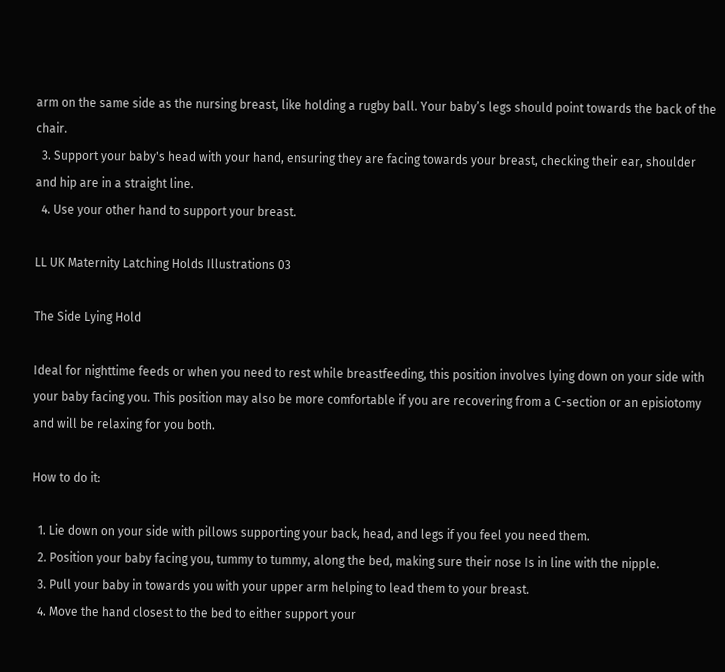arm on the same side as the nursing breast, like holding a rugby ball. Your baby’s legs should point towards the back of the chair.
  3. Support your baby's head with your hand, ensuring they are facing towards your breast, checking their ear, shoulder and hip are in a straight line.
  4. Use your other hand to support your breast.

LL UK Maternity Latching Holds Illustrations 03

The Side Lying Hold

Ideal for nighttime feeds or when you need to rest while breastfeeding, this position involves lying down on your side with your baby facing you. This position may also be more comfortable if you are recovering from a C-section or an episiotomy and will be relaxing for you both.

How to do it:

  1. Lie down on your side with pillows supporting your back, head, and legs if you feel you need them.
  2. Position your baby facing you, tummy to tummy, along the bed, making sure their nose Is in line with the nipple.
  3. Pull your baby in towards you with your upper arm helping to lead them to your breast.
  4. Move the hand closest to the bed to either support your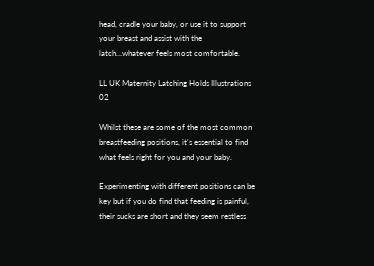head, cradle your baby, or use it to support your breast and assist with the latch…whatever feels most comfortable.

LL UK Maternity Latching Holds Illustrations 02

Whilst these are some of the most common breastfeeding positions, it's essential to find what feels right for you and your baby.

Experimenting with different positions can be key but if you do find that feeding is painful, their sucks are short and they seem restless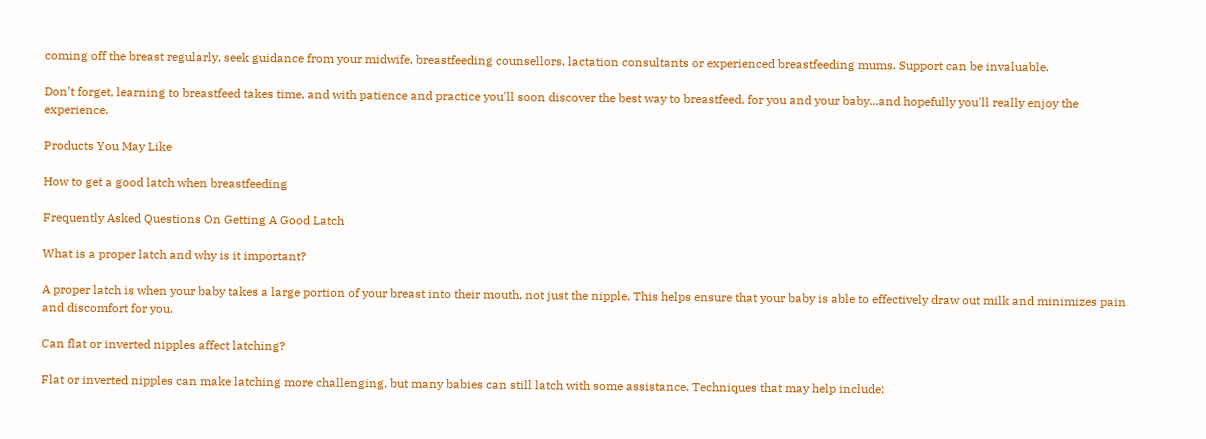coming off the breast regularly, seek guidance from your midwife, breastfeeding counsellors, lactation consultants or experienced breastfeeding mums. Support can be invaluable.

Don’t forget, learning to breastfeed takes time, and with patience and practice you'll soon discover the best way to breastfeed, for you and your baby...and hopefully you'll really enjoy the experience.

Products You May Like

How to get a good latch when breastfeeding

Frequently Asked Questions On Getting A Good Latch

What is a proper latch and why is it important?

A proper latch is when your baby takes a large portion of your breast into their mouth, not just the nipple. This helps ensure that your baby is able to effectively draw out milk and minimizes pain and discomfort for you.

Can flat or inverted nipples affect latching?

Flat or inverted nipples can make latching more challenging, but many babies can still latch with some assistance. Techniques that may help include: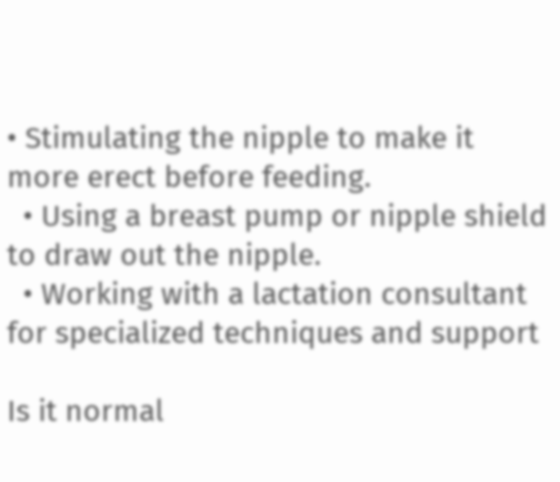• Stimulating the nipple to make it more erect before feeding.
  • Using a breast pump or nipple shield to draw out the nipple.
  • Working with a lactation consultant for specialized techniques and support

Is it normal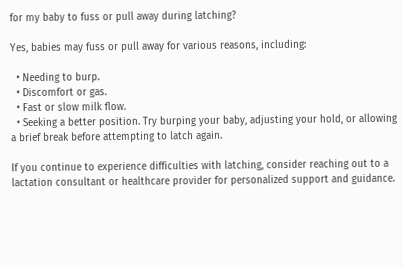for my baby to fuss or pull away during latching?

Yes, babies may fuss or pull away for various reasons, including:

  • Needing to burp.
  • Discomfort or gas.
  • Fast or slow milk flow.
  • Seeking a better position. Try burping your baby, adjusting your hold, or allowing a brief break before attempting to latch again.

If you continue to experience difficulties with latching, consider reaching out to a lactation consultant or healthcare provider for personalized support and guidance.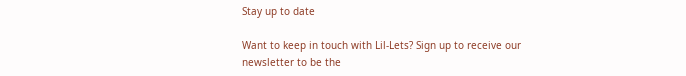Stay up to date

Want to keep in touch with Lil-Lets? Sign up to receive our newsletter to be the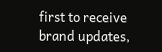first to receive brand updates,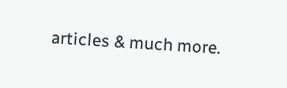articles & much more.